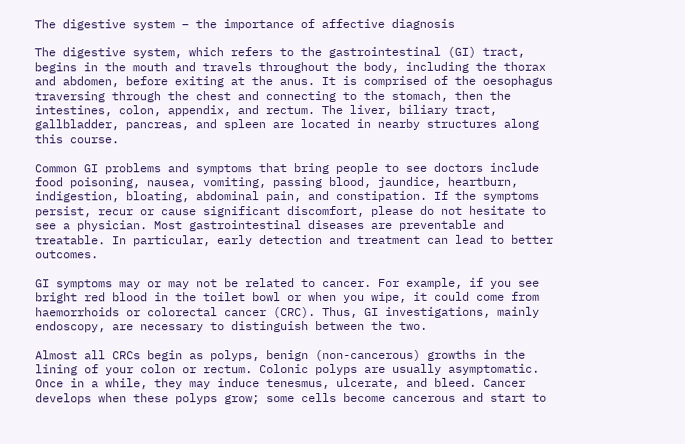The digestive system – the importance of affective diagnosis

The digestive system, which refers to the gastrointestinal (GI) tract, begins in the mouth and travels throughout the body, including the thorax and abdomen, before exiting at the anus. It is comprised of the oesophagus traversing through the chest and connecting to the stomach, then the intestines, colon, appendix, and rectum. The liver, biliary tract, gallbladder, pancreas, and spleen are located in nearby structures along this course.

Common GI problems and symptoms that bring people to see doctors include food poisoning, nausea, vomiting, passing blood, jaundice, heartburn, indigestion, bloating, abdominal pain, and constipation. If the symptoms persist, recur or cause significant discomfort, please do not hesitate to see a physician. Most gastrointestinal diseases are preventable and treatable. In particular, early detection and treatment can lead to better outcomes.

GI symptoms may or may not be related to cancer. For example, if you see bright red blood in the toilet bowl or when you wipe, it could come from haemorrhoids or colorectal cancer (CRC). Thus, GI investigations, mainly endoscopy, are necessary to distinguish between the two.

Almost all CRCs begin as polyps, benign (non-cancerous) growths in the lining of your colon or rectum. Colonic polyps are usually asymptomatic. Once in a while, they may induce tenesmus, ulcerate, and bleed. Cancer develops when these polyps grow; some cells become cancerous and start to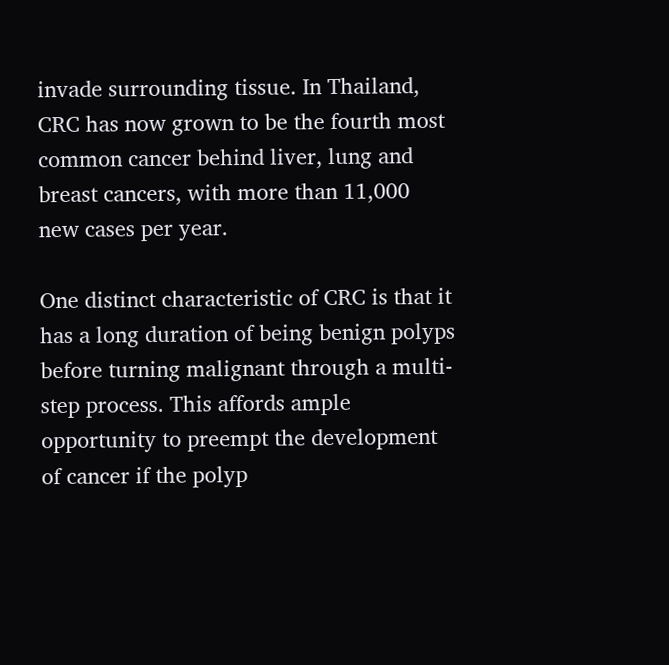invade surrounding tissue. In Thailand, CRC has now grown to be the fourth most common cancer behind liver, lung and breast cancers, with more than 11,000 new cases per year.

One distinct characteristic of CRC is that it has a long duration of being benign polyps before turning malignant through a multi-step process. This affords ample opportunity to preempt the development of cancer if the polyp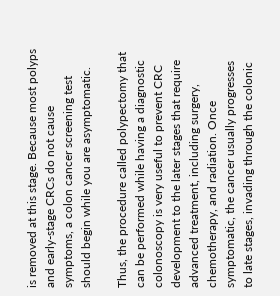is removed at this stage. Because most polyps and early-stage CRCs do not cause symptoms, a colon cancer screening test should begin while you are asymptomatic.

Thus, the procedure called polypectomy that can be performed while having a diagnostic colonoscopy is very useful to prevent CRC development to the later stages that require advanced treatment, including surgery, chemotherapy, and radiation. Once symptomatic, the cancer usually progresses to late stages, invading through the colonic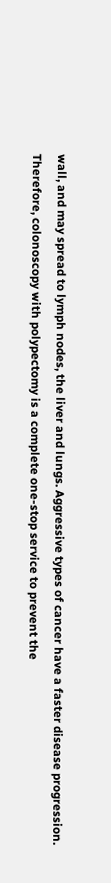wall, and may spread to lymph nodes, the liver and lungs. Aggressive types of cancer have a faster disease progression. Therefore, colonoscopy with polypectomy is a complete one-stop service to prevent the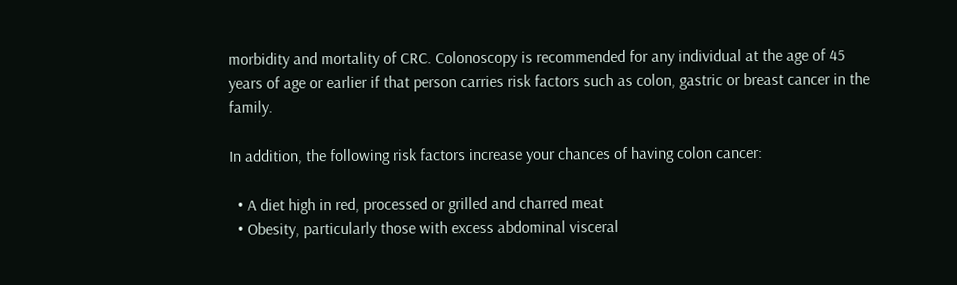morbidity and mortality of CRC. Colonoscopy is recommended for any individual at the age of 45 years of age or earlier if that person carries risk factors such as colon, gastric or breast cancer in the family.

In addition, the following risk factors increase your chances of having colon cancer:

  • A diet high in red, processed or grilled and charred meat
  • Obesity, particularly those with excess abdominal visceral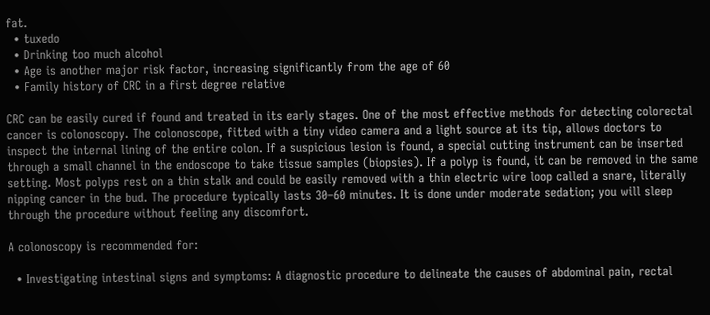fat.
  • tuxedo
  • Drinking too much alcohol
  • Age is another major risk factor, increasing significantly from the age of 60
  • Family history of CRC in a first degree relative

CRC can be easily cured if found and treated in its early stages. One of the most effective methods for detecting colorectal cancer is colonoscopy. The colonoscope, fitted with a tiny video camera and a light source at its tip, allows doctors to inspect the internal lining of the entire colon. If a suspicious lesion is found, a special cutting instrument can be inserted through a small channel in the endoscope to take tissue samples (biopsies). If a polyp is found, it can be removed in the same setting. Most polyps rest on a thin stalk and could be easily removed with a thin electric wire loop called a snare, literally nipping cancer in the bud. The procedure typically lasts 30–60 minutes. It is done under moderate sedation; you will sleep through the procedure without feeling any discomfort.

A colonoscopy is recommended for:

  • Investigating intestinal signs and symptoms: A diagnostic procedure to delineate the causes of abdominal pain, rectal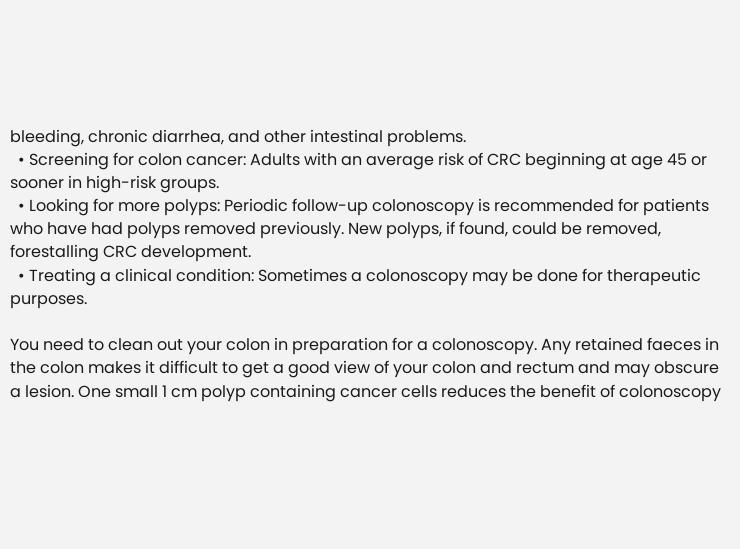bleeding, chronic diarrhea, and other intestinal problems.
  • Screening for colon cancer: Adults with an average risk of CRC beginning at age 45 or sooner in high-risk groups.
  • Looking for more polyps: Periodic follow-up colonoscopy is recommended for patients who have had polyps removed previously. New polyps, if found, could be removed, forestalling CRC development.
  • Treating a clinical condition: Sometimes a colonoscopy may be done for therapeutic purposes.

You need to clean out your colon in preparation for a colonoscopy. Any retained faeces in the colon makes it difficult to get a good view of your colon and rectum and may obscure a lesion. One small 1 cm polyp containing cancer cells reduces the benefit of colonoscopy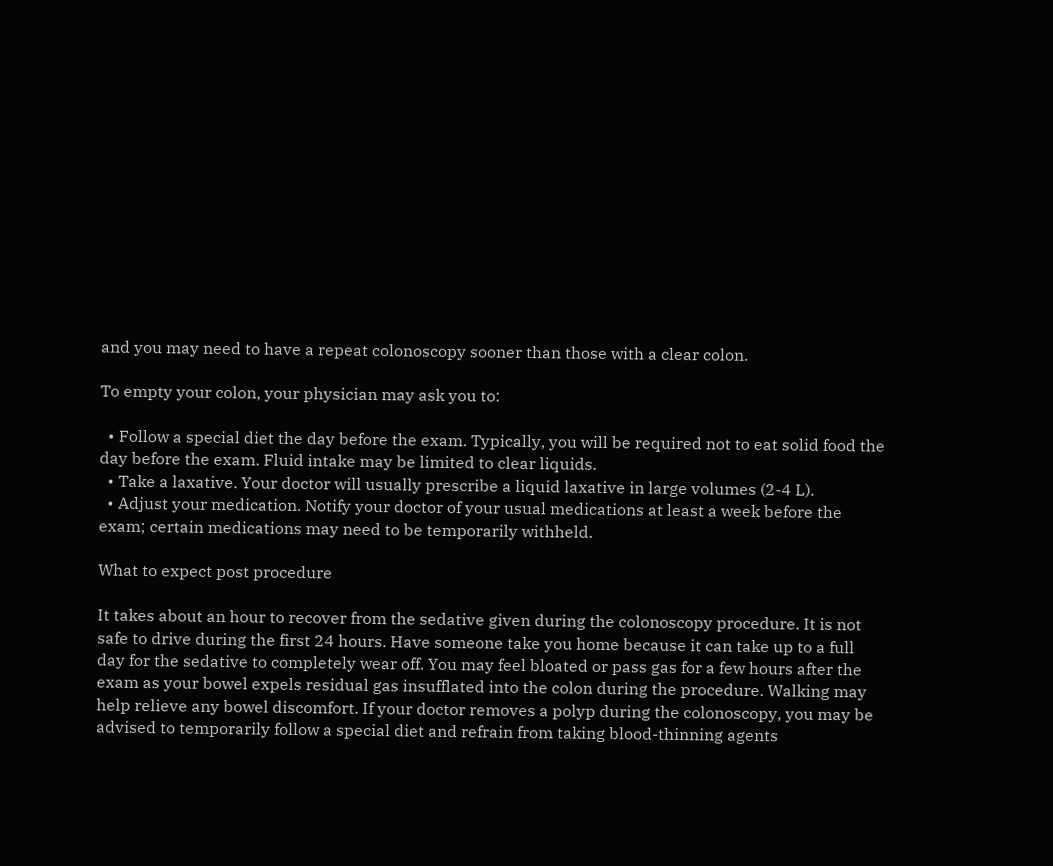and you may need to have a repeat colonoscopy sooner than those with a clear colon.

To empty your colon, your physician may ask you to:

  • Follow a special diet the day before the exam. Typically, you will be required not to eat solid food the day before the exam. Fluid intake may be limited to clear liquids.
  • Take a laxative. Your doctor will usually prescribe a liquid laxative in large volumes (2-4 L).
  • Adjust your medication. Notify your doctor of your usual medications at least a week before the exam; certain medications may need to be temporarily withheld.

What to expect post procedure

It takes about an hour to recover from the sedative given during the colonoscopy procedure. It is not safe to drive during the first 24 hours. Have someone take you home because it can take up to a full day for the sedative to completely wear off. You may feel bloated or pass gas for a few hours after the exam as your bowel expels residual gas insufflated into the colon during the procedure. Walking may help relieve any bowel discomfort. If your doctor removes a polyp during the colonoscopy, you may be advised to temporarily follow a special diet and refrain from taking blood-thinning agents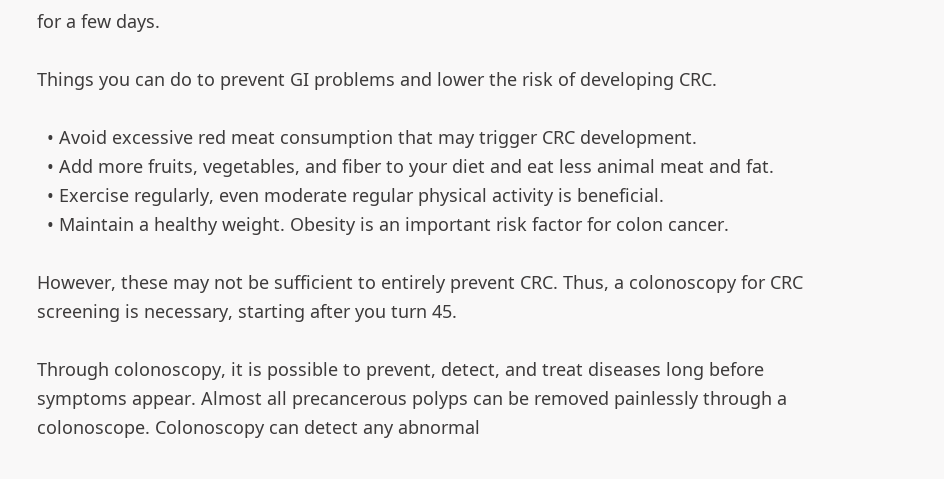for a few days.

Things you can do to prevent GI problems and lower the risk of developing CRC.

  • Avoid excessive red meat consumption that may trigger CRC development.
  • Add more fruits, vegetables, and fiber to your diet and eat less animal meat and fat.
  • Exercise regularly, even moderate regular physical activity is beneficial.
  • Maintain a healthy weight. Obesity is an important risk factor for colon cancer.

However, these may not be sufficient to entirely prevent CRC. Thus, a colonoscopy for CRC screening is necessary, starting after you turn 45.

Through colonoscopy, it is possible to prevent, detect, and treat diseases long before symptoms appear. Almost all precancerous polyps can be removed painlessly through a colonoscope. Colonoscopy can detect any abnormal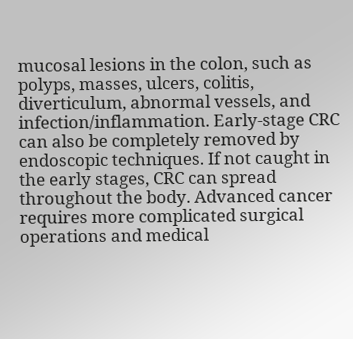mucosal lesions in the colon, such as polyps, masses, ulcers, colitis, diverticulum, abnormal vessels, and infection/inflammation. Early-stage CRC can also be completely removed by endoscopic techniques. If not caught in the early stages, CRC can spread throughout the body. Advanced cancer requires more complicated surgical operations and medical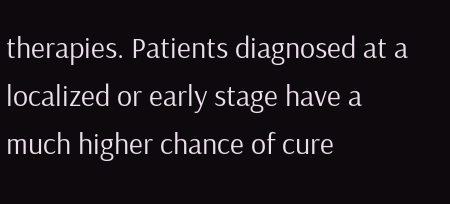therapies. Patients diagnosed at a localized or early stage have a much higher chance of cure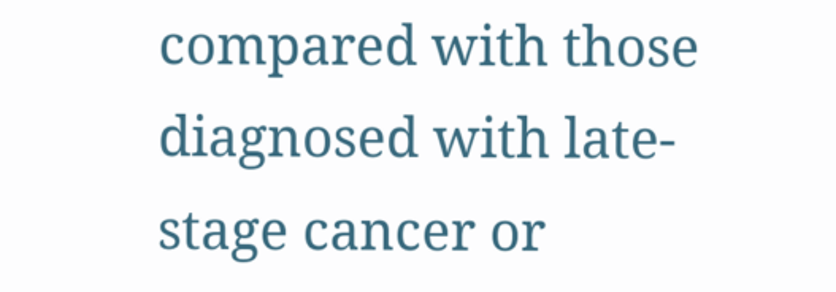compared with those diagnosed with late-stage cancer or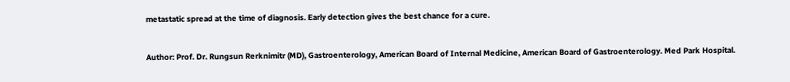metastatic spread at the time of diagnosis. Early detection gives the best chance for a cure.

Author: Prof. Dr. Rungsun Rerknimitr (MD), Gastroenterology, American Board of Internal Medicine, American Board of Gastroenterology. Med Park Hospital.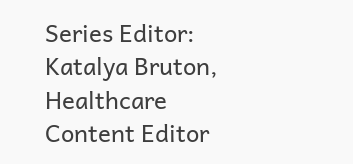Series Editor: Katalya Bruton, Healthcare Content Editor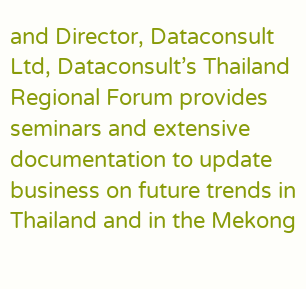and Director, Dataconsult Ltd, Dataconsult’s Thailand Regional Forum provides seminars and extensive documentation to update business on future trends in Thailand and in the Mekong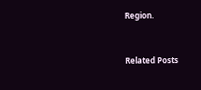Region.


Related Posts